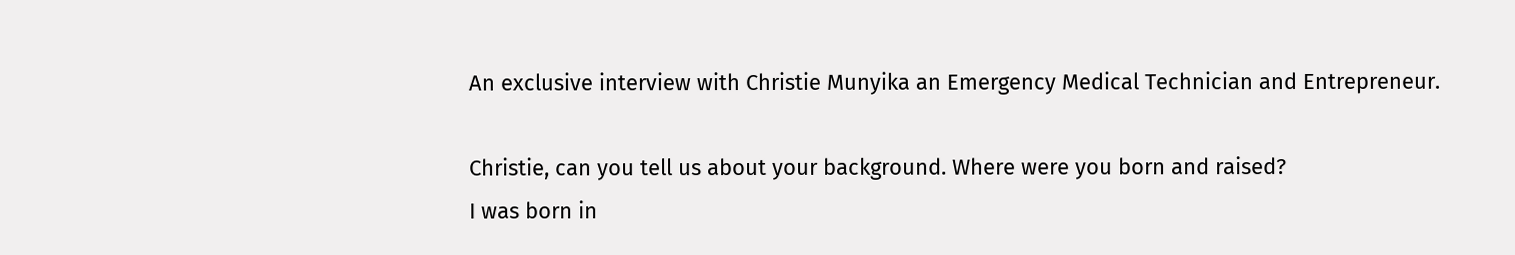An exclusive interview with Christie Munyika an Emergency Medical Technician and Entrepreneur.

Christie, can you tell us about your background. Where were you born and raised?
I was born in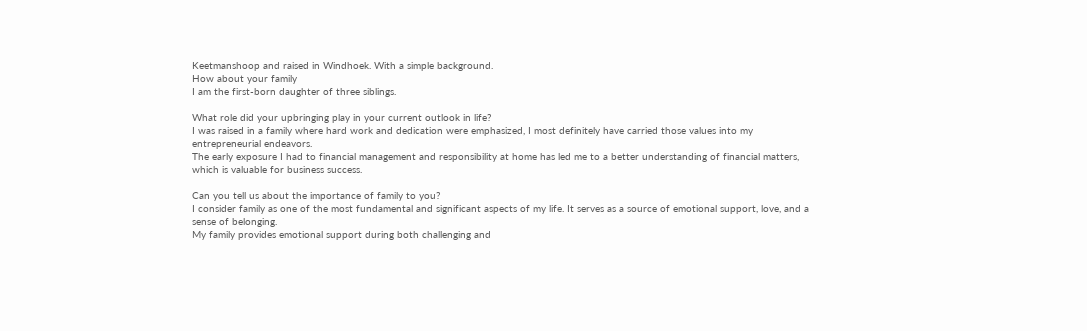Keetmanshoop and raised in Windhoek. With a simple background.
How about your family
I am the first-born daughter of three siblings.

What role did your upbringing play in your current outlook in life?
I was raised in a family where hard work and dedication were emphasized, I most definitely have carried those values into my entrepreneurial endeavors.
The early exposure I had to financial management and responsibility at home has led me to a better understanding of financial matters, which is valuable for business success.

Can you tell us about the importance of family to you?
I consider family as one of the most fundamental and significant aspects of my life. It serves as a source of emotional support, love, and a sense of belonging.
My family provides emotional support during both challenging and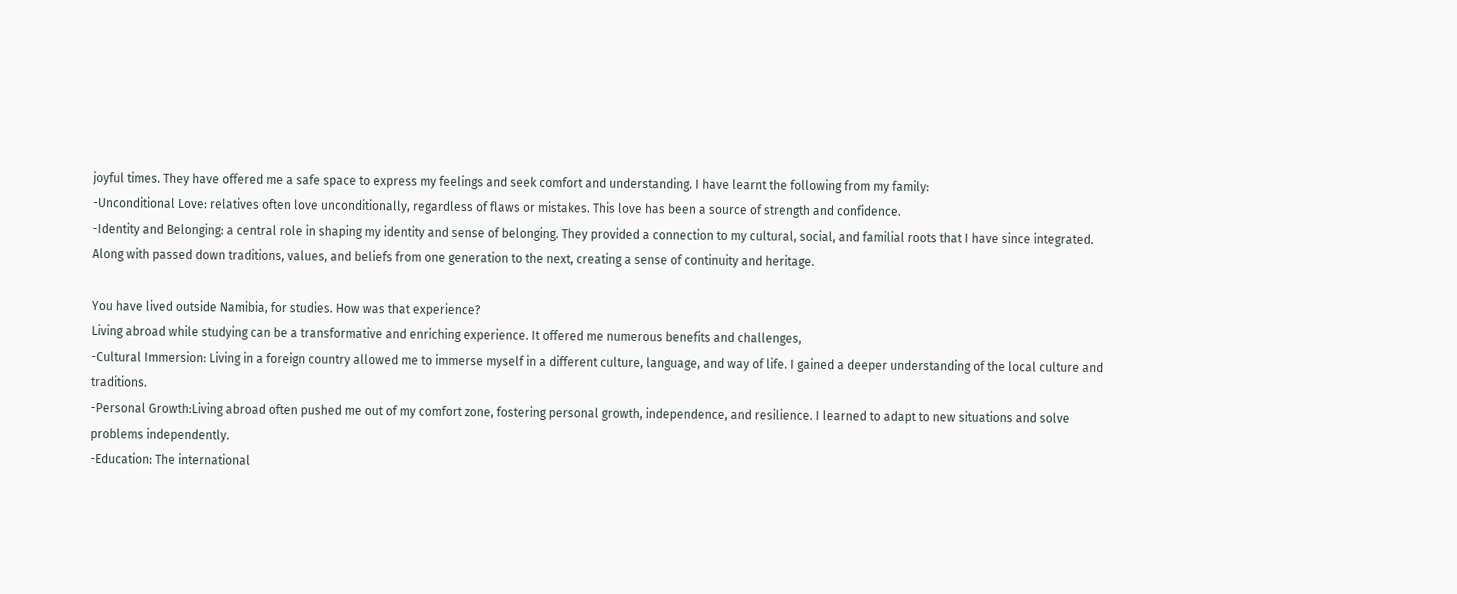joyful times. They have offered me a safe space to express my feelings and seek comfort and understanding. I have learnt the following from my family:
-Unconditional Love: relatives often love unconditionally, regardless of flaws or mistakes. This love has been a source of strength and confidence.
-Identity and Belonging: a central role in shaping my identity and sense of belonging. They provided a connection to my cultural, social, and familial roots that I have since integrated. Along with passed down traditions, values, and beliefs from one generation to the next, creating a sense of continuity and heritage.

You have lived outside Namibia, for studies. How was that experience?
Living abroad while studying can be a transformative and enriching experience. It offered me numerous benefits and challenges,
-Cultural Immersion: Living in a foreign country allowed me to immerse myself in a different culture, language, and way of life. I gained a deeper understanding of the local culture and traditions.
-Personal Growth:Living abroad often pushed me out of my comfort zone, fostering personal growth, independence, and resilience. I learned to adapt to new situations and solve problems independently.
-Education: The international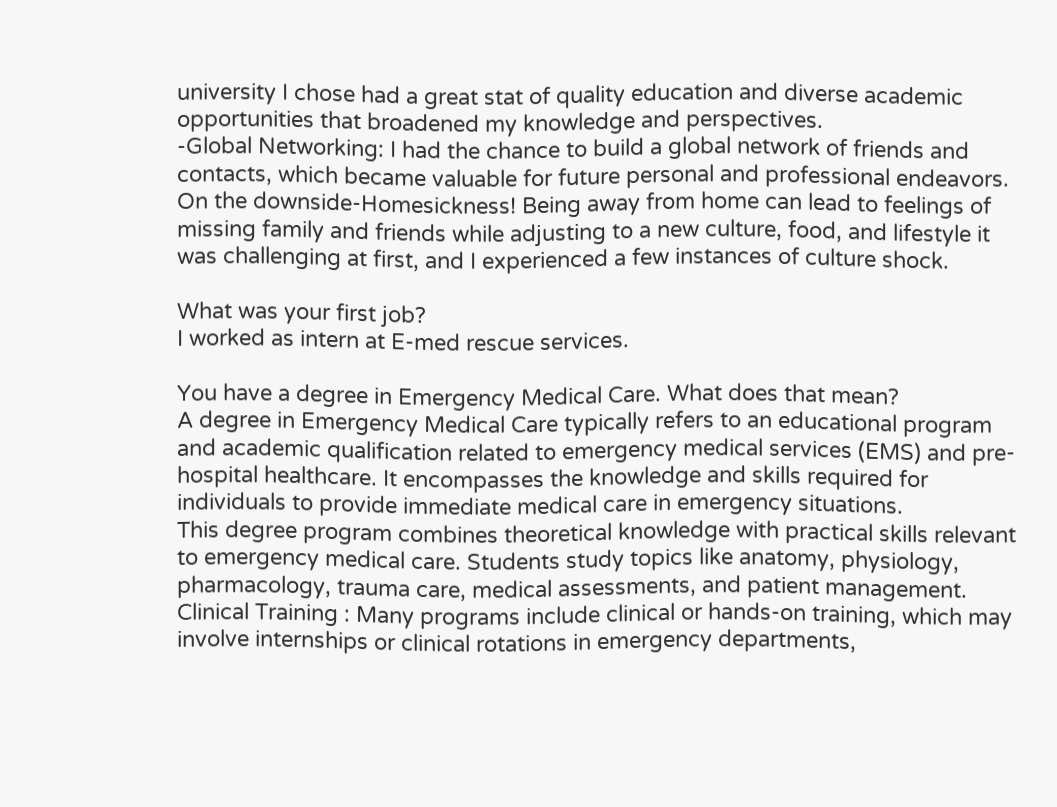university I chose had a great stat of quality education and diverse academic opportunities that broadened my knowledge and perspectives.
-Global Networking: I had the chance to build a global network of friends and contacts, which became valuable for future personal and professional endeavors.
On the downside-Homesickness! Being away from home can lead to feelings of missing family and friends while adjusting to a new culture, food, and lifestyle it was challenging at first, and I experienced a few instances of culture shock.

What was your first job?
I worked as intern at E-med rescue services.

You have a degree in Emergency Medical Care. What does that mean?
A degree in Emergency Medical Care typically refers to an educational program and academic qualification related to emergency medical services (EMS) and pre-hospital healthcare. It encompasses the knowledge and skills required for individuals to provide immediate medical care in emergency situations.
This degree program combines theoretical knowledge with practical skills relevant to emergency medical care. Students study topics like anatomy, physiology, pharmacology, trauma care, medical assessments, and patient management.
Clinical Training : Many programs include clinical or hands-on training, which may involve internships or clinical rotations in emergency departments,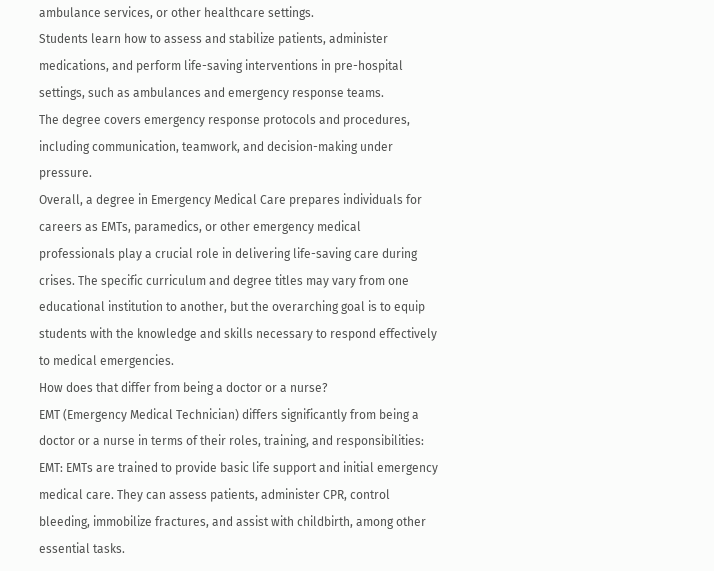ambulance services, or other healthcare settings.
Students learn how to assess and stabilize patients, administer medications, and perform life-saving interventions in pre-hospital settings, such as ambulances and emergency response teams.
The degree covers emergency response protocols and procedures, including communication, teamwork, and decision-making under pressure.
Overall, a degree in Emergency Medical Care prepares individuals for careers as EMTs, paramedics, or other emergency medical professionals play a crucial role in delivering life-saving care during crises. The specific curriculum and degree titles may vary from one educational institution to another, but the overarching goal is to equip students with the knowledge and skills necessary to respond effectively to medical emergencies.
How does that differ from being a doctor or a nurse?
EMT (Emergency Medical Technician) differs significantly from being a doctor or a nurse in terms of their roles, training, and responsibilities:
EMT: EMTs are trained to provide basic life support and initial emergency medical care. They can assess patients, administer CPR, control bleeding, immobilize fractures, and assist with childbirth, among other essential tasks.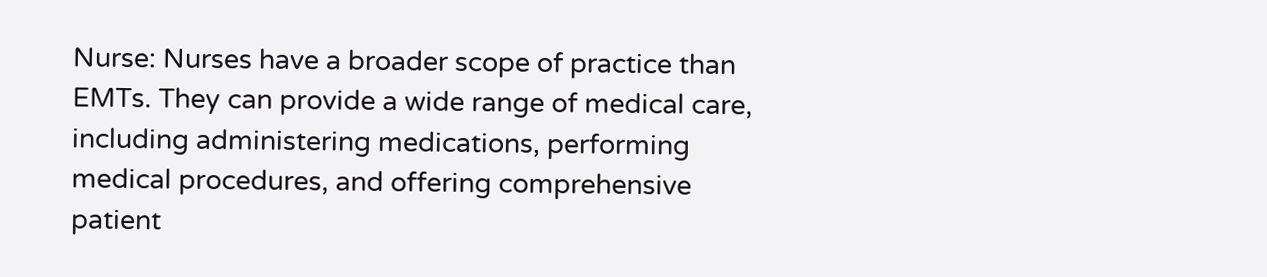Nurse: Nurses have a broader scope of practice than EMTs. They can provide a wide range of medical care, including administering medications, performing medical procedures, and offering comprehensive patient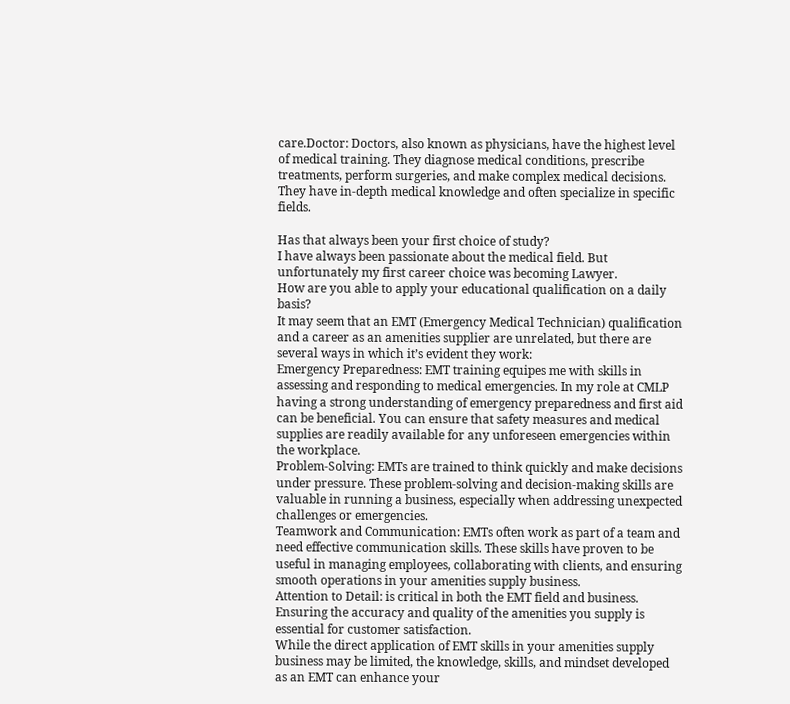care.Doctor: Doctors, also known as physicians, have the highest level of medical training. They diagnose medical conditions, prescribe treatments, perform surgeries, and make complex medical decisions. They have in-depth medical knowledge and often specialize in specific fields.

Has that always been your first choice of study?
I have always been passionate about the medical field. But unfortunately my first career choice was becoming Lawyer.
How are you able to apply your educational qualification on a daily basis?
It may seem that an EMT (Emergency Medical Technician) qualification and a career as an amenities supplier are unrelated, but there are several ways in which it’s evident they work:
Emergency Preparedness: EMT training equipes me with skills in assessing and responding to medical emergencies. In my role at CMLP having a strong understanding of emergency preparedness and first aid can be beneficial. You can ensure that safety measures and medical supplies are readily available for any unforeseen emergencies within the workplace.
Problem-Solving: EMTs are trained to think quickly and make decisions under pressure. These problem-solving and decision-making skills are valuable in running a business, especially when addressing unexpected challenges or emergencies.
Teamwork and Communication: EMTs often work as part of a team and need effective communication skills. These skills have proven to be useful in managing employees, collaborating with clients, and ensuring smooth operations in your amenities supply business.
Attention to Detail: is critical in both the EMT field and business. Ensuring the accuracy and quality of the amenities you supply is essential for customer satisfaction.
While the direct application of EMT skills in your amenities supply business may be limited, the knowledge, skills, and mindset developed as an EMT can enhance your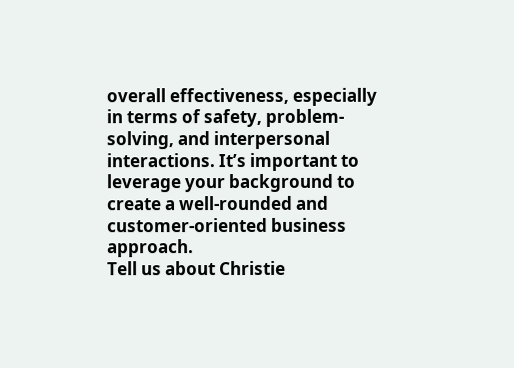overall effectiveness, especially in terms of safety, problem-solving, and interpersonal interactions. It’s important to leverage your background to create a well-rounded and customer-oriented business approach.
Tell us about Christie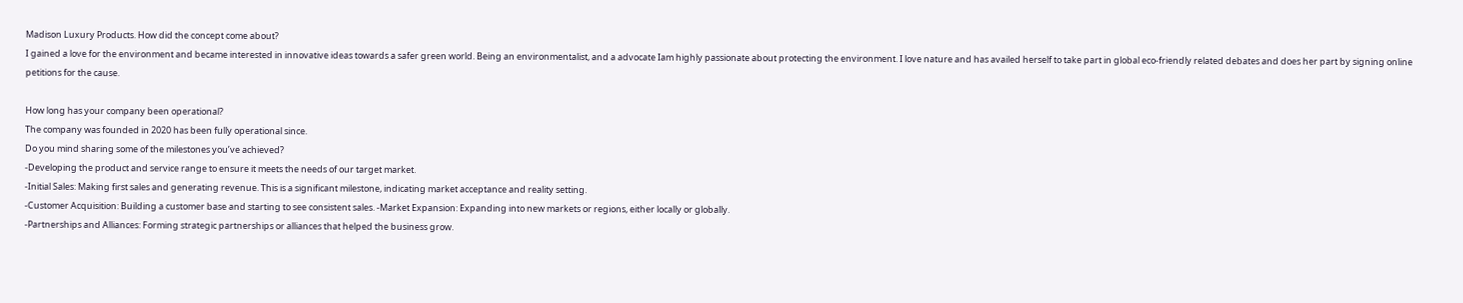Madison Luxury Products. How did the concept come about?
I gained a love for the environment and became interested in innovative ideas towards a safer green world. Being an environmentalist, and a advocate Iam highly passionate about protecting the environment. I love nature and has availed herself to take part in global eco-friendly related debates and does her part by signing online petitions for the cause.

How long has your company been operational?
The company was founded in 2020 has been fully operational since.
Do you mind sharing some of the milestones you’ve achieved?
-Developing the product and service range to ensure it meets the needs of our target market.
-Initial Sales: Making first sales and generating revenue. This is a significant milestone, indicating market acceptance and reality setting.
-Customer Acquisition: Building a customer base and starting to see consistent sales. -Market Expansion: Expanding into new markets or regions, either locally or globally.
-Partnerships and Alliances: Forming strategic partnerships or alliances that helped the business grow.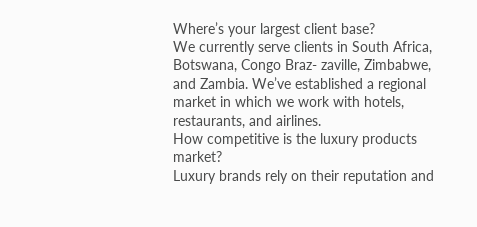Where’s your largest client base?
We currently serve clients in South Africa, Botswana, Congo Braz- zaville, Zimbabwe, and Zambia. We’ve established a regional market in which we work with hotels, restaurants, and airlines.
How competitive is the luxury products market?
Luxury brands rely on their reputation and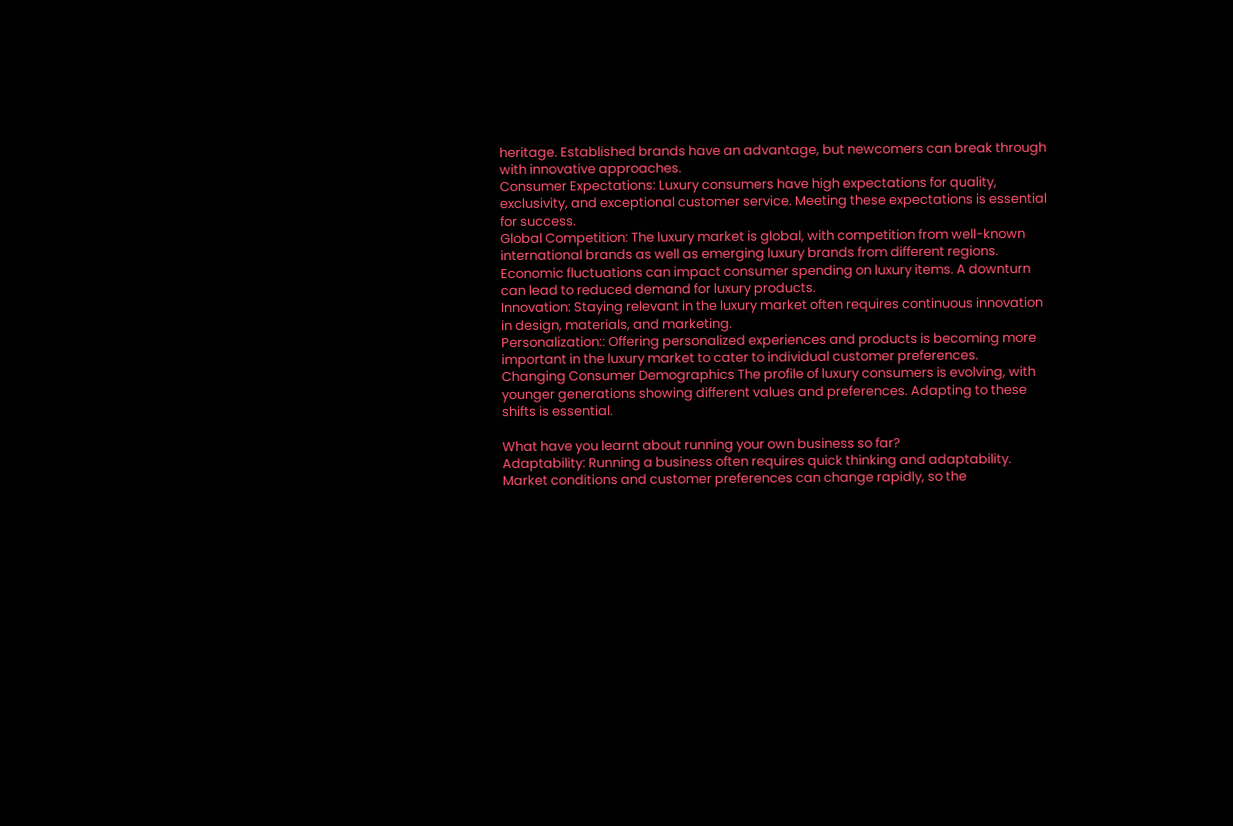heritage. Established brands have an advantage, but newcomers can break through with innovative approaches.
Consumer Expectations: Luxury consumers have high expectations for quality, exclusivity, and exceptional customer service. Meeting these expectations is essential for success.
Global Competition: The luxury market is global, with competition from well-known international brands as well as emerging luxury brands from different regions. Economic fluctuations can impact consumer spending on luxury items. A downturn can lead to reduced demand for luxury products.
Innovation: Staying relevant in the luxury market often requires continuous innovation in design, materials, and marketing.
Personalization:: Offering personalized experiences and products is becoming more important in the luxury market to cater to individual customer preferences.
Changing Consumer Demographics The profile of luxury consumers is evolving, with younger generations showing different values and preferences. Adapting to these shifts is essential.

What have you learnt about running your own business so far?
Adaptability: Running a business often requires quick thinking and adaptability. Market conditions and customer preferences can change rapidly, so the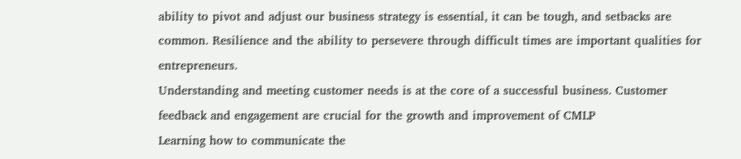ability to pivot and adjust our business strategy is essential, it can be tough, and setbacks are common. Resilience and the ability to persevere through difficult times are important qualities for entrepreneurs.
Understanding and meeting customer needs is at the core of a successful business. Customer feedback and engagement are crucial for the growth and improvement of CMLP
Learning how to communicate the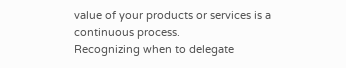value of your products or services is a continuous process.
Recognizing when to delegate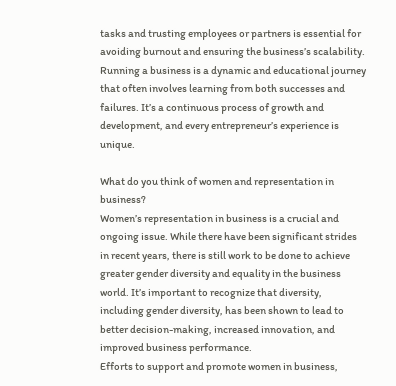tasks and trusting employees or partners is essential for avoiding burnout and ensuring the business’s scalability.
Running a business is a dynamic and educational journey that often involves learning from both successes and failures. It’s a continuous process of growth and development, and every entrepreneur’s experience is unique.

What do you think of women and representation in business?
Women’s representation in business is a crucial and ongoing issue. While there have been significant strides in recent years, there is still work to be done to achieve greater gender diversity and equality in the business world. It’s important to recognize that diversity, including gender diversity, has been shown to lead to better decision-making, increased innovation, and improved business performance.
Efforts to support and promote women in business,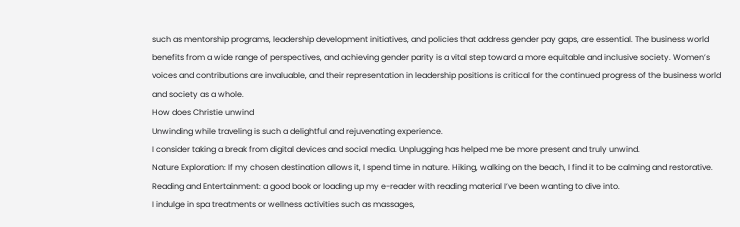such as mentorship programs, leadership development initiatives, and policies that address gender pay gaps, are essential. The business world benefits from a wide range of perspectives, and achieving gender parity is a vital step toward a more equitable and inclusive society. Women’s voices and contributions are invaluable, and their representation in leadership positions is critical for the continued progress of the business world and society as a whole.
How does Christie unwind
Unwinding while traveling is such a delightful and rejuvenating experience.
I consider taking a break from digital devices and social media. Unplugging has helped me be more present and truly unwind.
Nature Exploration: If my chosen destination allows it, I spend time in nature. Hiking, walking on the beach, I find it to be calming and restorative.
Reading and Entertainment: a good book or loading up my e-reader with reading material I’ve been wanting to dive into.
I indulge in spa treatments or wellness activities such as massages,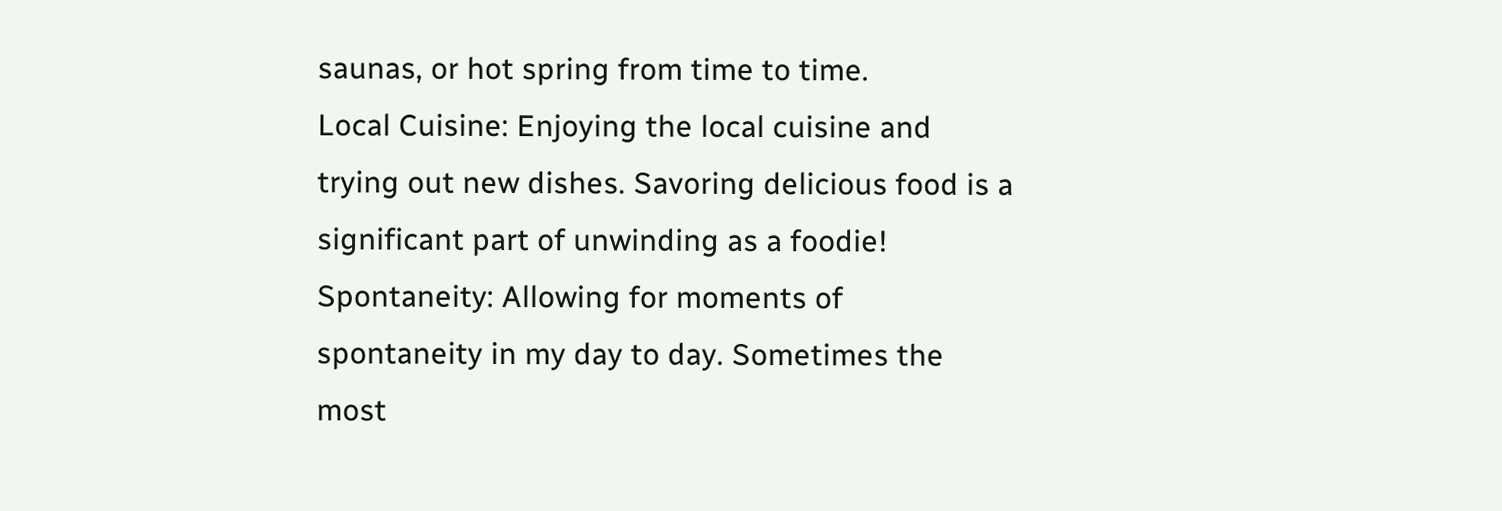saunas, or hot spring from time to time.
Local Cuisine: Enjoying the local cuisine and trying out new dishes. Savoring delicious food is a significant part of unwinding as a foodie!
Spontaneity: Allowing for moments of spontaneity in my day to day. Sometimes the most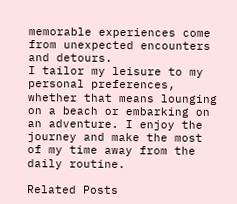memorable experiences come from unexpected encounters and detours.
I tailor my leisure to my personal preferences, whether that means lounging on a beach or embarking on an adventure. I enjoy the journey and make the most of my time away from the daily routine.

Related Posts